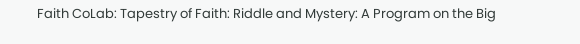Faith CoLab: Tapestry of Faith: Riddle and Mystery: A Program on the Big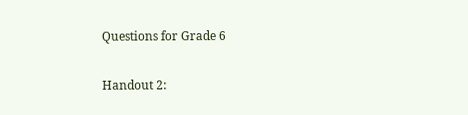Questions for Grade 6

Handout 2: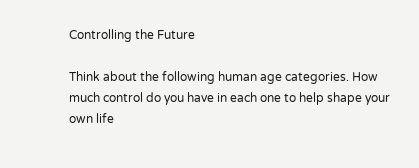Controlling the Future

Think about the following human age categories. How much control do you have in each one to help shape your own life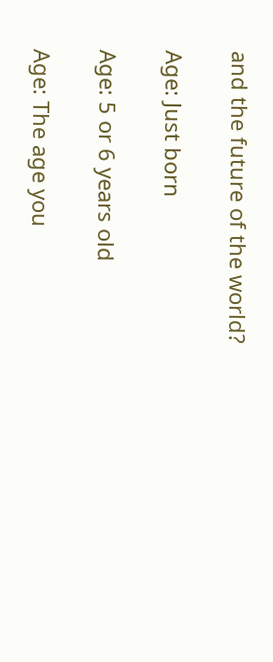and the future of the world?

Age: Just born

Age: 5 or 6 years old

Age: The age you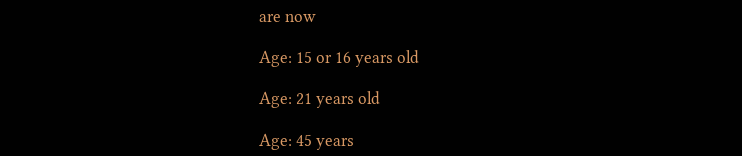are now

Age: 15 or 16 years old

Age: 21 years old

Age: 45 years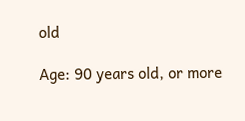old

Age: 90 years old, or more